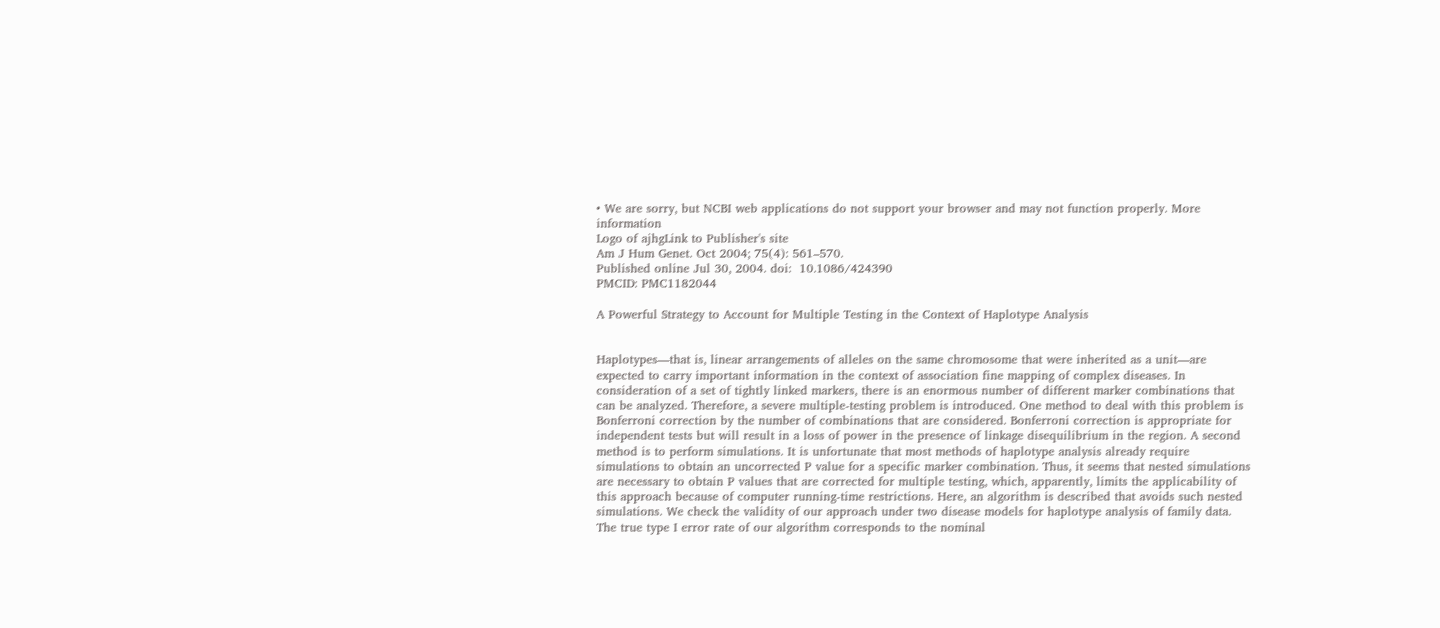• We are sorry, but NCBI web applications do not support your browser and may not function properly. More information
Logo of ajhgLink to Publisher's site
Am J Hum Genet. Oct 2004; 75(4): 561–570.
Published online Jul 30, 2004. doi:  10.1086/424390
PMCID: PMC1182044

A Powerful Strategy to Account for Multiple Testing in the Context of Haplotype Analysis


Haplotypes—that is, linear arrangements of alleles on the same chromosome that were inherited as a unit—are expected to carry important information in the context of association fine mapping of complex diseases. In consideration of a set of tightly linked markers, there is an enormous number of different marker combinations that can be analyzed. Therefore, a severe multiple-testing problem is introduced. One method to deal with this problem is Bonferroni correction by the number of combinations that are considered. Bonferroni correction is appropriate for independent tests but will result in a loss of power in the presence of linkage disequilibrium in the region. A second method is to perform simulations. It is unfortunate that most methods of haplotype analysis already require simulations to obtain an uncorrected P value for a specific marker combination. Thus, it seems that nested simulations are necessary to obtain P values that are corrected for multiple testing, which, apparently, limits the applicability of this approach because of computer running-time restrictions. Here, an algorithm is described that avoids such nested simulations. We check the validity of our approach under two disease models for haplotype analysis of family data. The true type I error rate of our algorithm corresponds to the nominal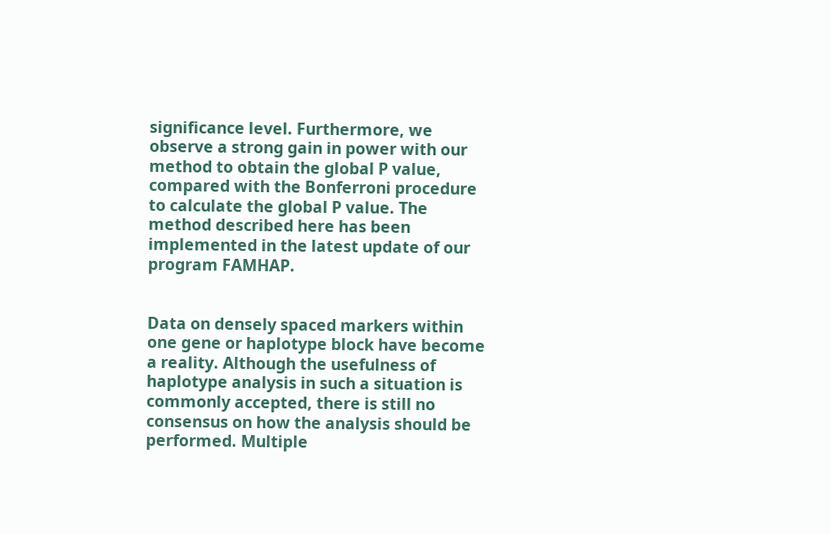significance level. Furthermore, we observe a strong gain in power with our method to obtain the global P value, compared with the Bonferroni procedure to calculate the global P value. The method described here has been implemented in the latest update of our program FAMHAP.


Data on densely spaced markers within one gene or haplotype block have become a reality. Although the usefulness of haplotype analysis in such a situation is commonly accepted, there is still no consensus on how the analysis should be performed. Multiple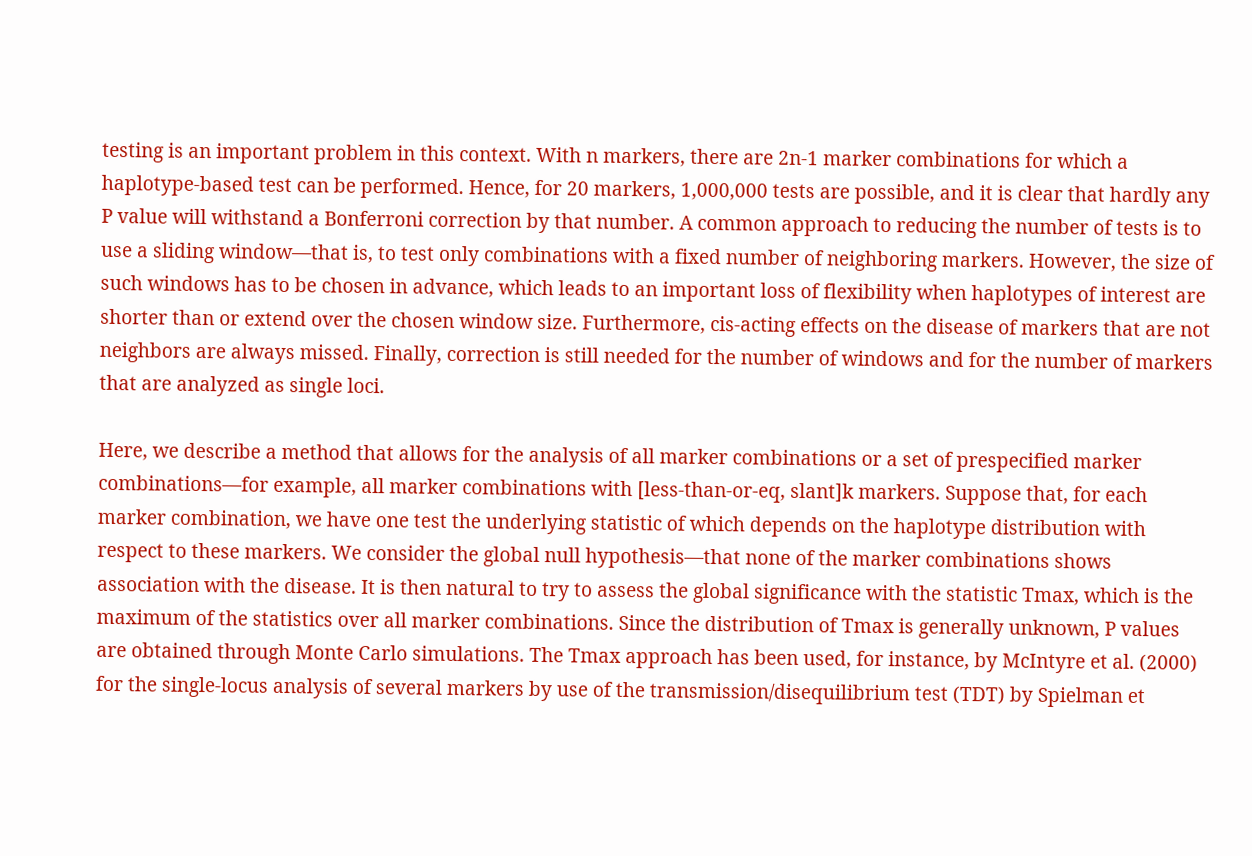testing is an important problem in this context. With n markers, there are 2n-1 marker combinations for which a haplotype-based test can be performed. Hence, for 20 markers, 1,000,000 tests are possible, and it is clear that hardly any P value will withstand a Bonferroni correction by that number. A common approach to reducing the number of tests is to use a sliding window—that is, to test only combinations with a fixed number of neighboring markers. However, the size of such windows has to be chosen in advance, which leads to an important loss of flexibility when haplotypes of interest are shorter than or extend over the chosen window size. Furthermore, cis-acting effects on the disease of markers that are not neighbors are always missed. Finally, correction is still needed for the number of windows and for the number of markers that are analyzed as single loci.

Here, we describe a method that allows for the analysis of all marker combinations or a set of prespecified marker combinations—for example, all marker combinations with [less-than-or-eq, slant]k markers. Suppose that, for each marker combination, we have one test the underlying statistic of which depends on the haplotype distribution with respect to these markers. We consider the global null hypothesis—that none of the marker combinations shows association with the disease. It is then natural to try to assess the global significance with the statistic Tmax, which is the maximum of the statistics over all marker combinations. Since the distribution of Tmax is generally unknown, P values are obtained through Monte Carlo simulations. The Tmax approach has been used, for instance, by McIntyre et al. (2000) for the single-locus analysis of several markers by use of the transmission/disequilibrium test (TDT) by Spielman et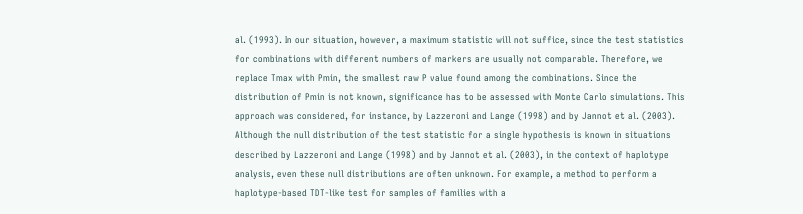al. (1993). In our situation, however, a maximum statistic will not suffice, since the test statistics for combinations with different numbers of markers are usually not comparable. Therefore, we replace Tmax with Pmin, the smallest raw P value found among the combinations. Since the distribution of Pmin is not known, significance has to be assessed with Monte Carlo simulations. This approach was considered, for instance, by Lazzeroni and Lange (1998) and by Jannot et al. (2003). Although the null distribution of the test statistic for a single hypothesis is known in situations described by Lazzeroni and Lange (1998) and by Jannot et al. (2003), in the context of haplotype analysis, even these null distributions are often unknown. For example, a method to perform a haplotype-based TDT-like test for samples of families with a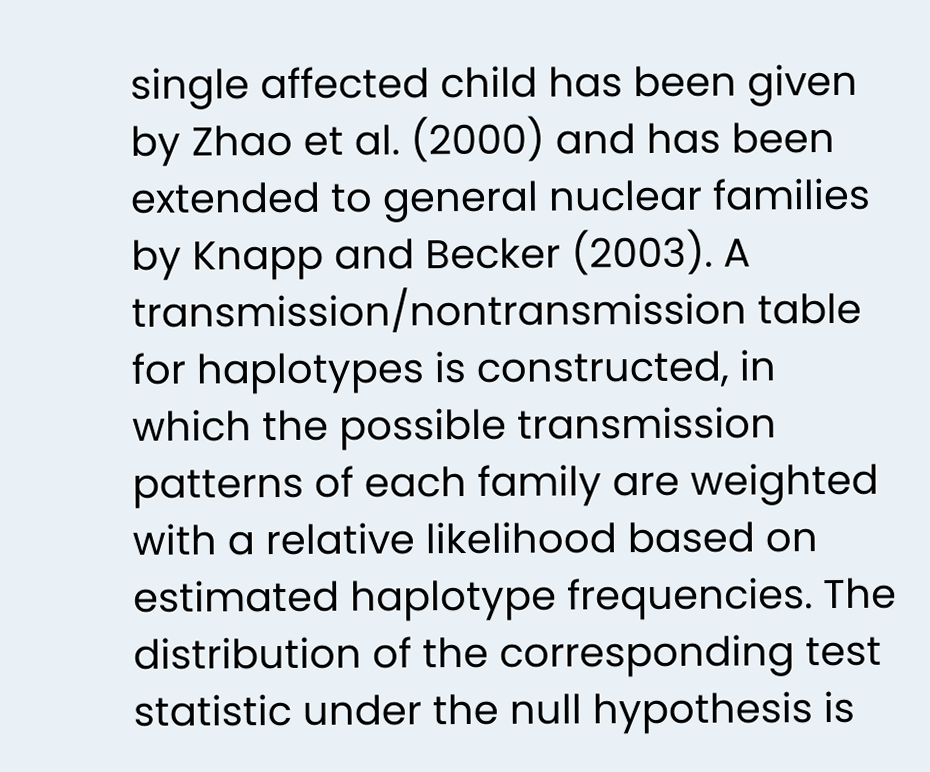single affected child has been given by Zhao et al. (2000) and has been extended to general nuclear families by Knapp and Becker (2003). A transmission/nontransmission table for haplotypes is constructed, in which the possible transmission patterns of each family are weighted with a relative likelihood based on estimated haplotype frequencies. The distribution of the corresponding test statistic under the null hypothesis is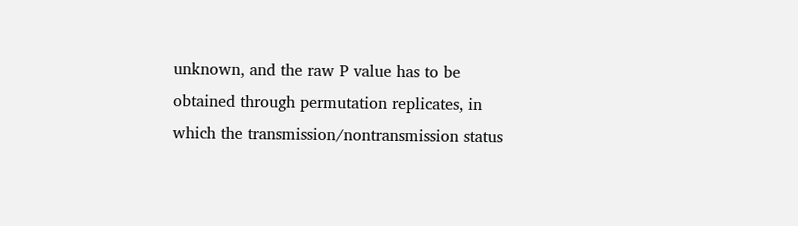unknown, and the raw P value has to be obtained through permutation replicates, in which the transmission/nontransmission status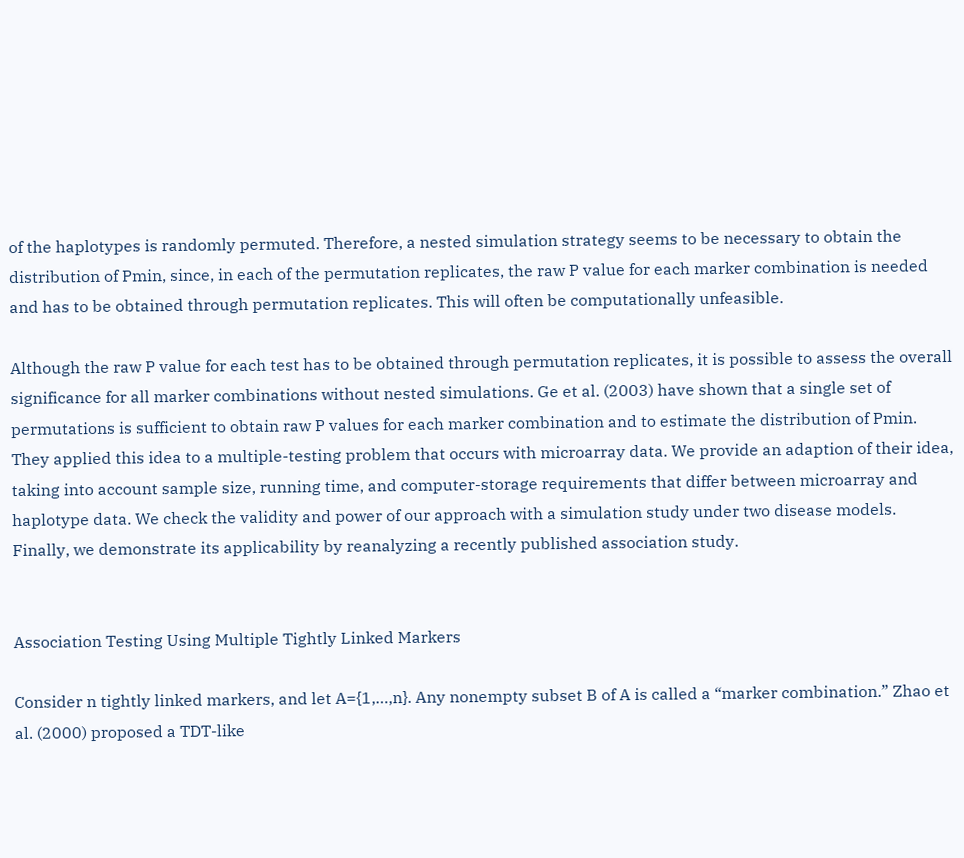of the haplotypes is randomly permuted. Therefore, a nested simulation strategy seems to be necessary to obtain the distribution of Pmin, since, in each of the permutation replicates, the raw P value for each marker combination is needed and has to be obtained through permutation replicates. This will often be computationally unfeasible.

Although the raw P value for each test has to be obtained through permutation replicates, it is possible to assess the overall significance for all marker combinations without nested simulations. Ge et al. (2003) have shown that a single set of permutations is sufficient to obtain raw P values for each marker combination and to estimate the distribution of Pmin. They applied this idea to a multiple-testing problem that occurs with microarray data. We provide an adaption of their idea, taking into account sample size, running time, and computer-storage requirements that differ between microarray and haplotype data. We check the validity and power of our approach with a simulation study under two disease models. Finally, we demonstrate its applicability by reanalyzing a recently published association study.


Association Testing Using Multiple Tightly Linked Markers

Consider n tightly linked markers, and let A={1,…,n}. Any nonempty subset B of A is called a “marker combination.” Zhao et al. (2000) proposed a TDT-like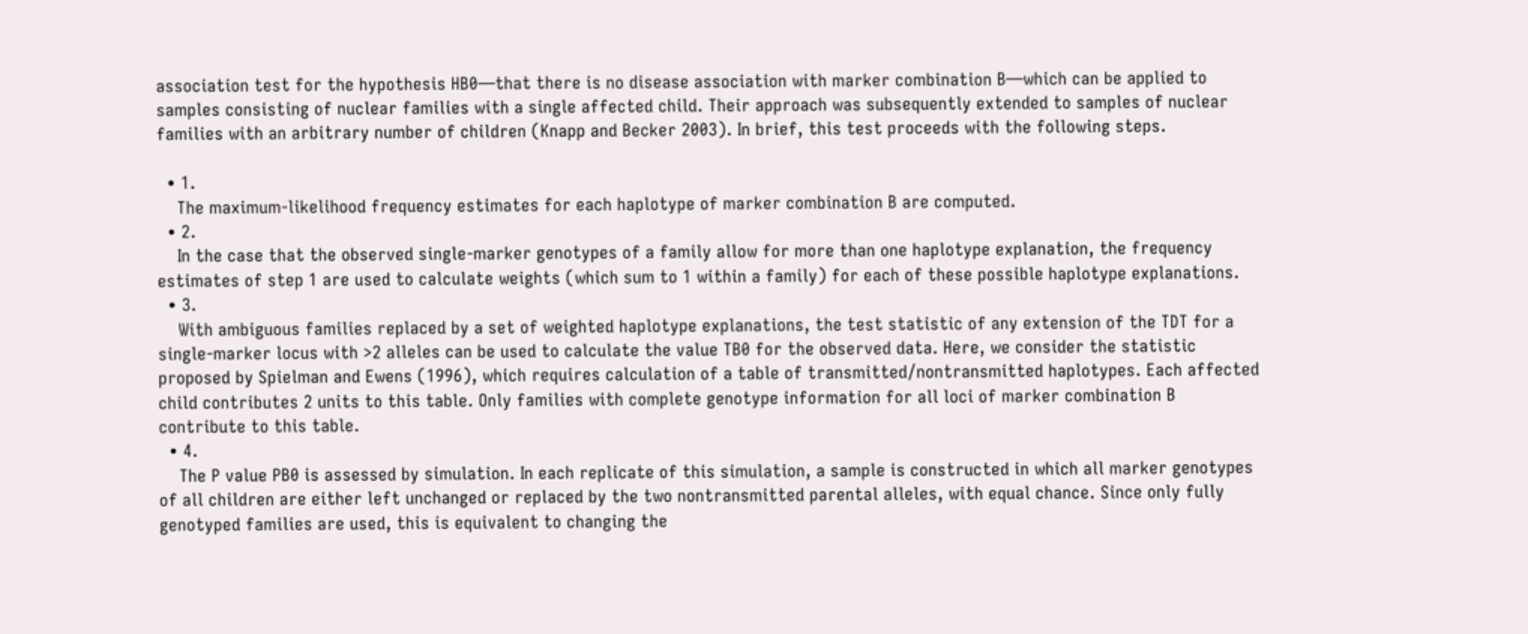association test for the hypothesis HB0—that there is no disease association with marker combination B—which can be applied to samples consisting of nuclear families with a single affected child. Their approach was subsequently extended to samples of nuclear families with an arbitrary number of children (Knapp and Becker 2003). In brief, this test proceeds with the following steps.

  • 1.
    The maximum-likelihood frequency estimates for each haplotype of marker combination B are computed.
  • 2.
    In the case that the observed single-marker genotypes of a family allow for more than one haplotype explanation, the frequency estimates of step 1 are used to calculate weights (which sum to 1 within a family) for each of these possible haplotype explanations.
  • 3.
    With ambiguous families replaced by a set of weighted haplotype explanations, the test statistic of any extension of the TDT for a single-marker locus with >2 alleles can be used to calculate the value TB0 for the observed data. Here, we consider the statistic proposed by Spielman and Ewens (1996), which requires calculation of a table of transmitted/nontransmitted haplotypes. Each affected child contributes 2 units to this table. Only families with complete genotype information for all loci of marker combination B contribute to this table.
  • 4.
    The P value PB0 is assessed by simulation. In each replicate of this simulation, a sample is constructed in which all marker genotypes of all children are either left unchanged or replaced by the two nontransmitted parental alleles, with equal chance. Since only fully genotyped families are used, this is equivalent to changing the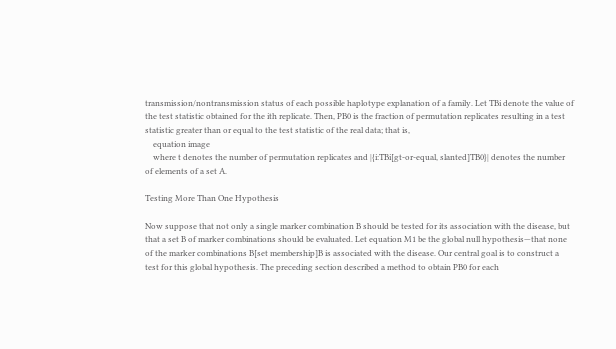transmission/nontransmission status of each possible haplotype explanation of a family. Let TBi denote the value of the test statistic obtained for the ith replicate. Then, PB0 is the fraction of permutation replicates resulting in a test statistic greater than or equal to the test statistic of the real data; that is,
    equation image
    where t denotes the number of permutation replicates and |{i:TBi[gt-or-equal, slanted]TB0}| denotes the number of elements of a set A.

Testing More Than One Hypothesis

Now suppose that not only a single marker combination B should be tested for its association with the disease, but that a set B of marker combinations should be evaluated. Let equation M1 be the global null hypothesis—that none of the marker combinations B[set membership]B is associated with the disease. Our central goal is to construct a test for this global hypothesis. The preceding section described a method to obtain PB0 for each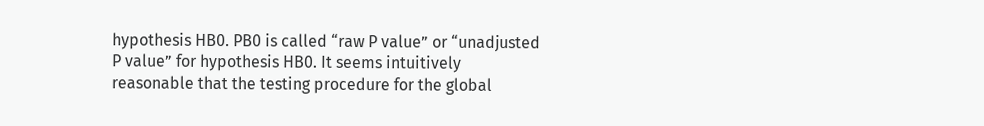hypothesis HB0. PB0 is called “raw P value” or “unadjusted P value” for hypothesis HB0. It seems intuitively reasonable that the testing procedure for the global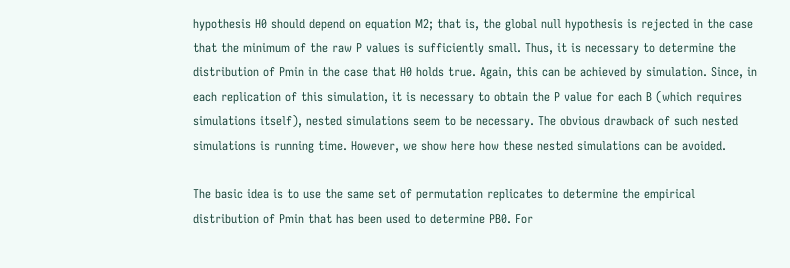hypothesis H0 should depend on equation M2; that is, the global null hypothesis is rejected in the case that the minimum of the raw P values is sufficiently small. Thus, it is necessary to determine the distribution of Pmin in the case that H0 holds true. Again, this can be achieved by simulation. Since, in each replication of this simulation, it is necessary to obtain the P value for each B (which requires simulations itself), nested simulations seem to be necessary. The obvious drawback of such nested simulations is running time. However, we show here how these nested simulations can be avoided.

The basic idea is to use the same set of permutation replicates to determine the empirical distribution of Pmin that has been used to determine PB0. For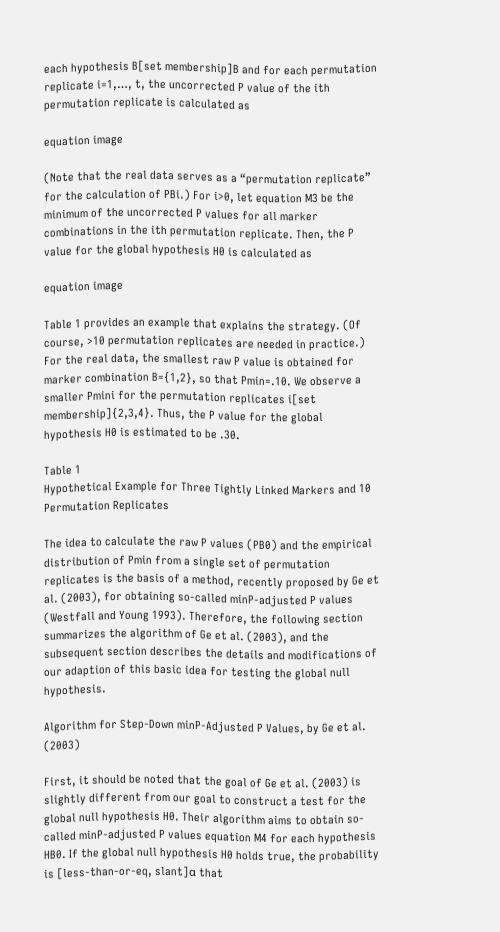each hypothesis B[set membership]B and for each permutation replicate i=1,…, t, the uncorrected P value of the ith permutation replicate is calculated as

equation image

(Note that the real data serves as a “permutation replicate” for the calculation of PBi.) For i>0, let equation M3 be the minimum of the uncorrected P values for all marker combinations in the ith permutation replicate. Then, the P value for the global hypothesis H0 is calculated as

equation image

Table 1 provides an example that explains the strategy. (Of course, >10 permutation replicates are needed in practice.) For the real data, the smallest raw P value is obtained for marker combination B={1,2}, so that Pmin=.10. We observe a smaller Pmini for the permutation replicates i[set membership]{2,3,4}. Thus, the P value for the global hypothesis H0 is estimated to be .30.

Table 1
Hypothetical Example for Three Tightly Linked Markers and 10 Permutation Replicates

The idea to calculate the raw P values (PB0) and the empirical distribution of Pmin from a single set of permutation replicates is the basis of a method, recently proposed by Ge et al. (2003), for obtaining so-called minP-adjusted P values (Westfall and Young 1993). Therefore, the following section summarizes the algorithm of Ge et al. (2003), and the subsequent section describes the details and modifications of our adaption of this basic idea for testing the global null hypothesis.

Algorithm for Step-Down minP-Adjusted P Values, by Ge et al. (2003)

First, it should be noted that the goal of Ge et al. (2003) is slightly different from our goal to construct a test for the global null hypothesis H0. Their algorithm aims to obtain so-called minP-adjusted P values equation M4 for each hypothesis HB0. If the global null hypothesis H0 holds true, the probability is [less-than-or-eq, slant]α that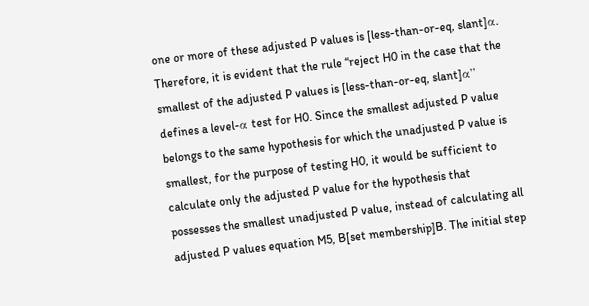one or more of these adjusted P values is [less-than-or-eq, slant]α. Therefore, it is evident that the rule “reject H0 in the case that the smallest of the adjusted P values is [less-than-or-eq, slant]α” defines a level-α test for H0. Since the smallest adjusted P value belongs to the same hypothesis for which the unadjusted P value is smallest, for the purpose of testing H0, it would be sufficient to calculate only the adjusted P value for the hypothesis that possesses the smallest unadjusted P value, instead of calculating all adjusted P values equation M5, B[set membership]B. The initial step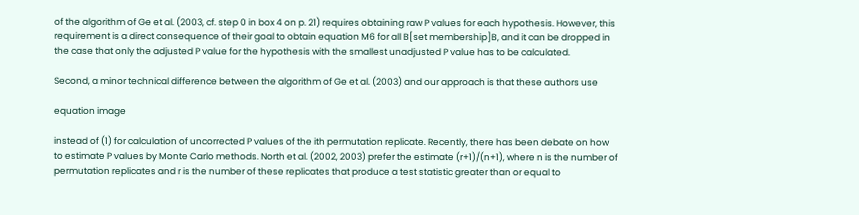of the algorithm of Ge et al. (2003, cf. step 0 in box 4 on p. 21) requires obtaining raw P values for each hypothesis. However, this requirement is a direct consequence of their goal to obtain equation M6 for all B[set membership]B, and it can be dropped in the case that only the adjusted P value for the hypothesis with the smallest unadjusted P value has to be calculated.

Second, a minor technical difference between the algorithm of Ge et al. (2003) and our approach is that these authors use

equation image

instead of (1) for calculation of uncorrected P values of the ith permutation replicate. Recently, there has been debate on how to estimate P values by Monte Carlo methods. North et al. (2002, 2003) prefer the estimate (r+1)/(n+1), where n is the number of permutation replicates and r is the number of these replicates that produce a test statistic greater than or equal to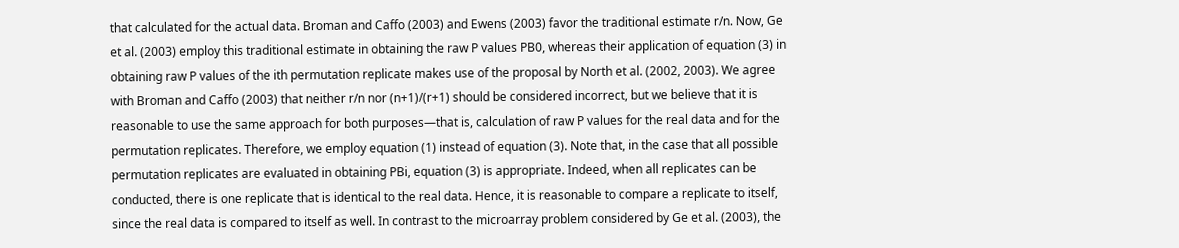that calculated for the actual data. Broman and Caffo (2003) and Ewens (2003) favor the traditional estimate r/n. Now, Ge et al. (2003) employ this traditional estimate in obtaining the raw P values PB0, whereas their application of equation (3) in obtaining raw P values of the ith permutation replicate makes use of the proposal by North et al. (2002, 2003). We agree with Broman and Caffo (2003) that neither r/n nor (n+1)/(r+1) should be considered incorrect, but we believe that it is reasonable to use the same approach for both purposes—that is, calculation of raw P values for the real data and for the permutation replicates. Therefore, we employ equation (1) instead of equation (3). Note that, in the case that all possible permutation replicates are evaluated in obtaining PBi, equation (3) is appropriate. Indeed, when all replicates can be conducted, there is one replicate that is identical to the real data. Hence, it is reasonable to compare a replicate to itself, since the real data is compared to itself as well. In contrast to the microarray problem considered by Ge et al. (2003), the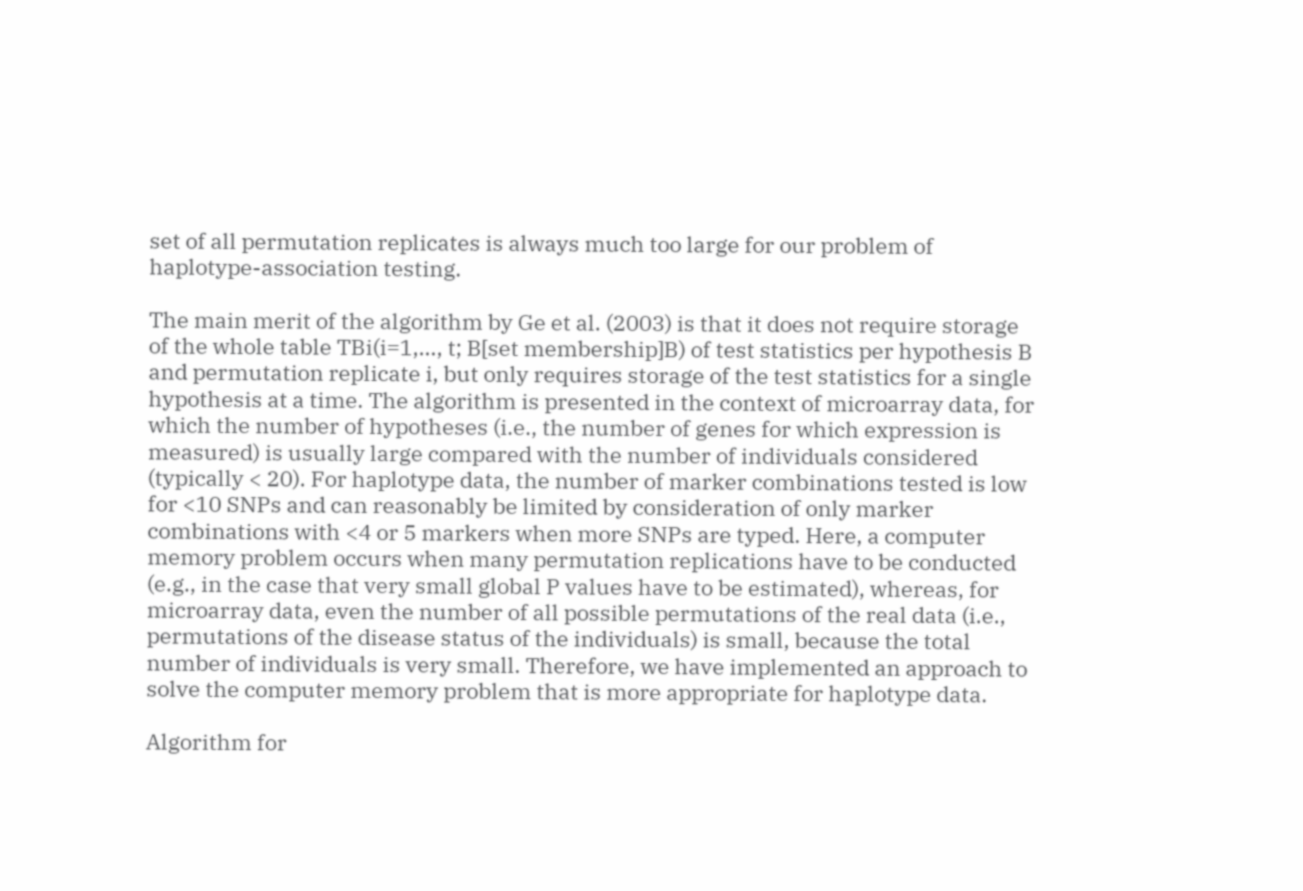set of all permutation replicates is always much too large for our problem of haplotype-association testing.

The main merit of the algorithm by Ge et al. (2003) is that it does not require storage of the whole table TBi(i=1,…, t; B[set membership]B) of test statistics per hypothesis B and permutation replicate i, but only requires storage of the test statistics for a single hypothesis at a time. The algorithm is presented in the context of microarray data, for which the number of hypotheses (i.e., the number of genes for which expression is measured) is usually large compared with the number of individuals considered (typically < 20). For haplotype data, the number of marker combinations tested is low for <10 SNPs and can reasonably be limited by consideration of only marker combinations with <4 or 5 markers when more SNPs are typed. Here, a computer memory problem occurs when many permutation replications have to be conducted (e.g., in the case that very small global P values have to be estimated), whereas, for microarray data, even the number of all possible permutations of the real data (i.e., permutations of the disease status of the individuals) is small, because the total number of individuals is very small. Therefore, we have implemented an approach to solve the computer memory problem that is more appropriate for haplotype data.

Algorithm for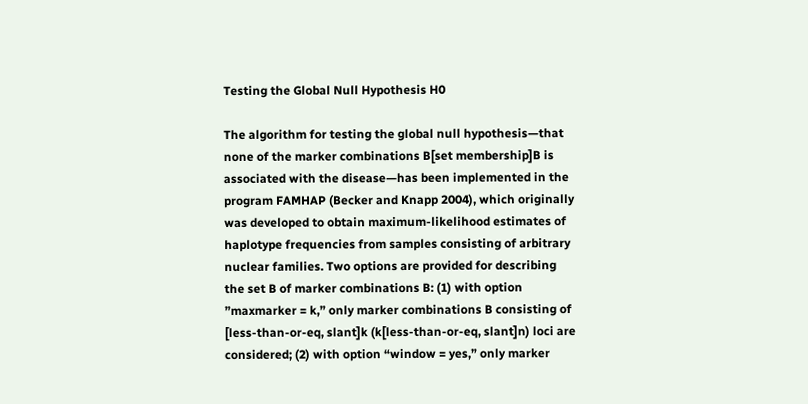Testing the Global Null Hypothesis H0

The algorithm for testing the global null hypothesis—that none of the marker combinations B[set membership]B is associated with the disease—has been implemented in the program FAMHAP (Becker and Knapp 2004), which originally was developed to obtain maximum-likelihood estimates of haplotype frequencies from samples consisting of arbitrary nuclear families. Two options are provided for describing the set B of marker combinations B: (1) with option ”maxmarker = k,” only marker combinations B consisting of [less-than-or-eq, slant]k (k[less-than-or-eq, slant]n) loci are considered; (2) with option “window = yes,” only marker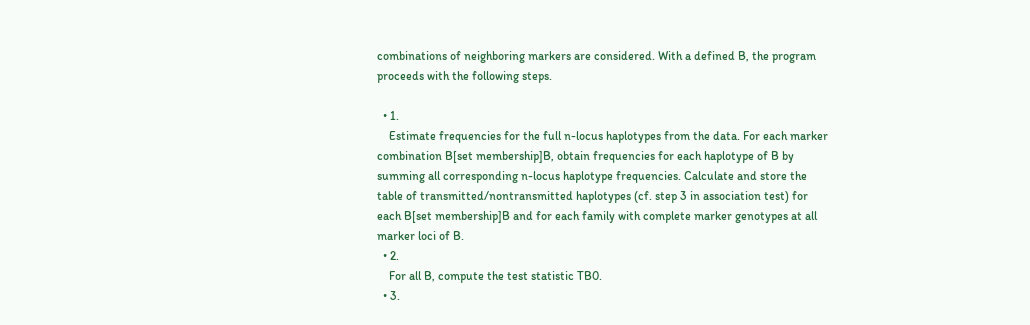combinations of neighboring markers are considered. With a defined B, the program proceeds with the following steps.

  • 1.
    Estimate frequencies for the full n-locus haplotypes from the data. For each marker combination B[set membership]B, obtain frequencies for each haplotype of B by summing all corresponding n-locus haplotype frequencies. Calculate and store the table of transmitted/nontransmitted haplotypes (cf. step 3 in association test) for each B[set membership]B and for each family with complete marker genotypes at all marker loci of B.
  • 2.
    For all B, compute the test statistic TB0.
  • 3.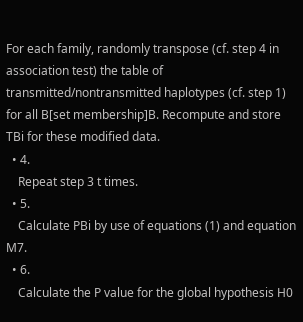For each family, randomly transpose (cf. step 4 in association test) the table of transmitted/nontransmitted haplotypes (cf. step 1) for all B[set membership]B. Recompute and store TBi for these modified data.
  • 4.
    Repeat step 3 t times.
  • 5.
    Calculate PBi by use of equations (1) and equation M7.
  • 6.
    Calculate the P value for the global hypothesis H0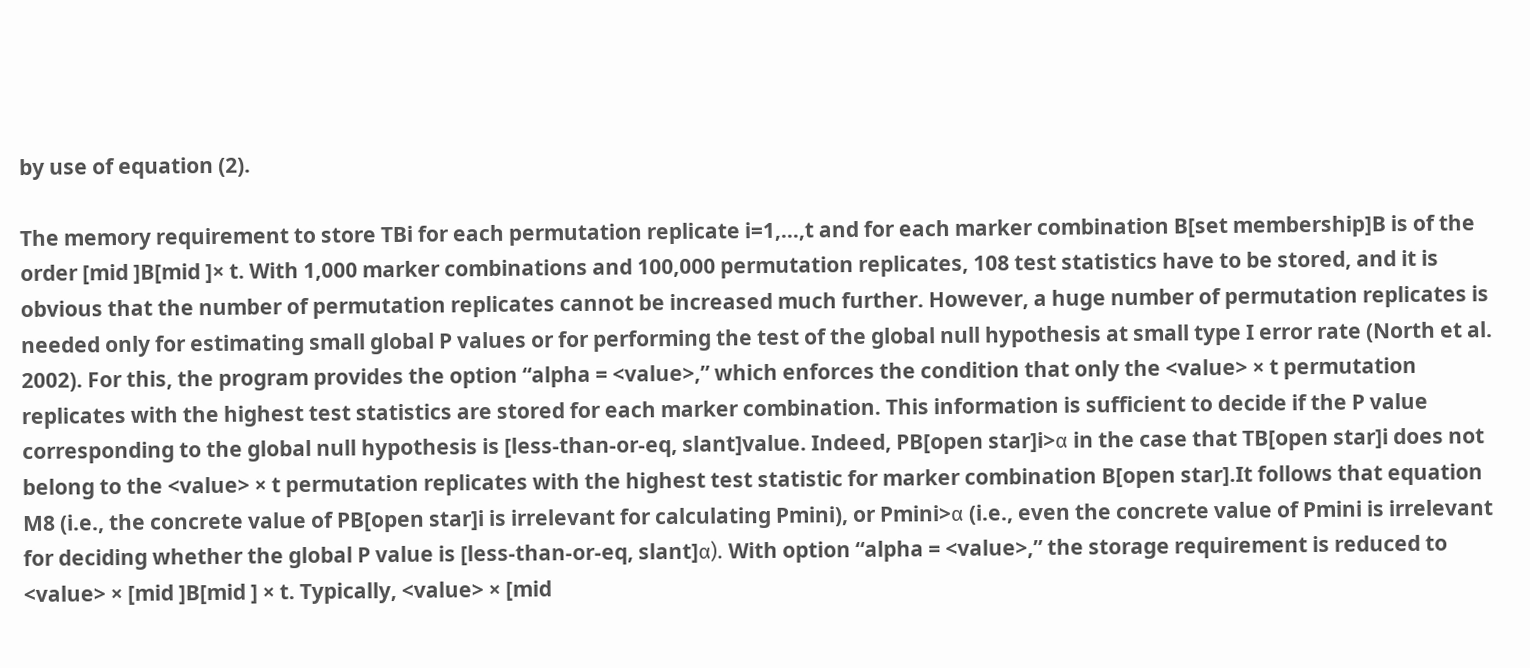by use of equation (2).

The memory requirement to store TBi for each permutation replicate i=1,…,t and for each marker combination B[set membership]B is of the order [mid ]B[mid ]× t. With 1,000 marker combinations and 100,000 permutation replicates, 108 test statistics have to be stored, and it is obvious that the number of permutation replicates cannot be increased much further. However, a huge number of permutation replicates is needed only for estimating small global P values or for performing the test of the global null hypothesis at small type I error rate (North et al. 2002). For this, the program provides the option “alpha = <value>,” which enforces the condition that only the <value> × t permutation replicates with the highest test statistics are stored for each marker combination. This information is sufficient to decide if the P value corresponding to the global null hypothesis is [less-than-or-eq, slant]value. Indeed, PB[open star]i>α in the case that TB[open star]i does not belong to the <value> × t permutation replicates with the highest test statistic for marker combination B[open star].It follows that equation M8 (i.e., the concrete value of PB[open star]i is irrelevant for calculating Pmini), or Pmini>α (i.e., even the concrete value of Pmini is irrelevant for deciding whether the global P value is [less-than-or-eq, slant]α). With option “alpha = <value>,” the storage requirement is reduced to <value> × [mid ]B[mid ] × t. Typically, <value> × [mid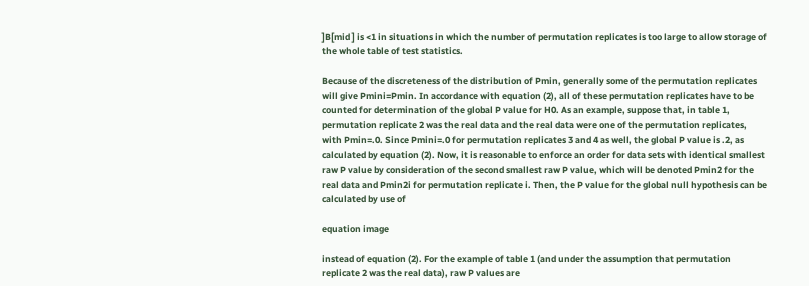]B[mid ] is <1 in situations in which the number of permutation replicates is too large to allow storage of the whole table of test statistics.

Because of the discreteness of the distribution of Pmin, generally some of the permutation replicates will give Pmini=Pmin. In accordance with equation (2), all of these permutation replicates have to be counted for determination of the global P value for H0. As an example, suppose that, in table 1, permutation replicate 2 was the real data and the real data were one of the permutation replicates, with Pmin=.0. Since Pmini=.0 for permutation replicates 3 and 4 as well, the global P value is .2, as calculated by equation (2). Now, it is reasonable to enforce an order for data sets with identical smallest raw P value by consideration of the second smallest raw P value, which will be denoted Pmin2 for the real data and Pmin2i for permutation replicate i. Then, the P value for the global null hypothesis can be calculated by use of

equation image

instead of equation (2). For the example of table 1 (and under the assumption that permutation replicate 2 was the real data), raw P values are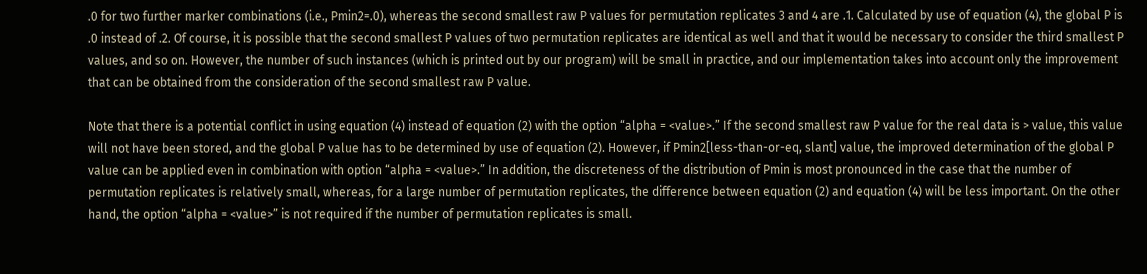.0 for two further marker combinations (i.e., Pmin2=.0), whereas the second smallest raw P values for permutation replicates 3 and 4 are .1. Calculated by use of equation (4), the global P is .0 instead of .2. Of course, it is possible that the second smallest P values of two permutation replicates are identical as well and that it would be necessary to consider the third smallest P values, and so on. However, the number of such instances (which is printed out by our program) will be small in practice, and our implementation takes into account only the improvement that can be obtained from the consideration of the second smallest raw P value.

Note that there is a potential conflict in using equation (4) instead of equation (2) with the option “alpha = <value>.” If the second smallest raw P value for the real data is > value, this value will not have been stored, and the global P value has to be determined by use of equation (2). However, if Pmin2[less-than-or-eq, slant] value, the improved determination of the global P value can be applied even in combination with option “alpha = <value>.” In addition, the discreteness of the distribution of Pmin is most pronounced in the case that the number of permutation replicates is relatively small, whereas, for a large number of permutation replicates, the difference between equation (2) and equation (4) will be less important. On the other hand, the option “alpha = <value>” is not required if the number of permutation replicates is small.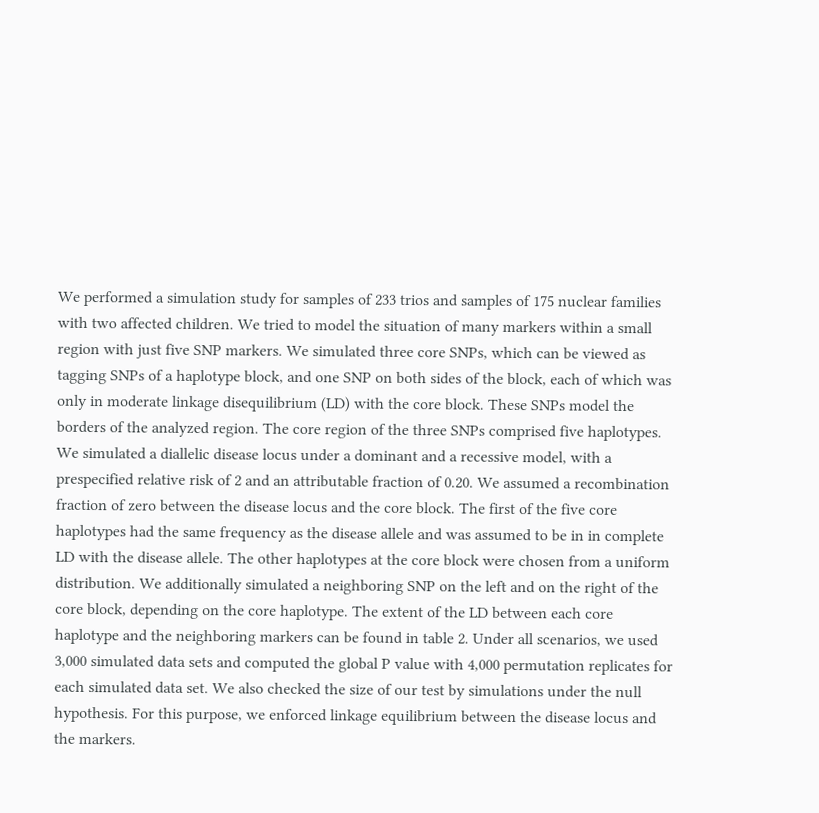We performed a simulation study for samples of 233 trios and samples of 175 nuclear families with two affected children. We tried to model the situation of many markers within a small region with just five SNP markers. We simulated three core SNPs, which can be viewed as tagging SNPs of a haplotype block, and one SNP on both sides of the block, each of which was only in moderate linkage disequilibrium (LD) with the core block. These SNPs model the borders of the analyzed region. The core region of the three SNPs comprised five haplotypes. We simulated a diallelic disease locus under a dominant and a recessive model, with a prespecified relative risk of 2 and an attributable fraction of 0.20. We assumed a recombination fraction of zero between the disease locus and the core block. The first of the five core haplotypes had the same frequency as the disease allele and was assumed to be in in complete LD with the disease allele. The other haplotypes at the core block were chosen from a uniform distribution. We additionally simulated a neighboring SNP on the left and on the right of the core block, depending on the core haplotype. The extent of the LD between each core haplotype and the neighboring markers can be found in table 2. Under all scenarios, we used 3,000 simulated data sets and computed the global P value with 4,000 permutation replicates for each simulated data set. We also checked the size of our test by simulations under the null hypothesis. For this purpose, we enforced linkage equilibrium between the disease locus and the markers.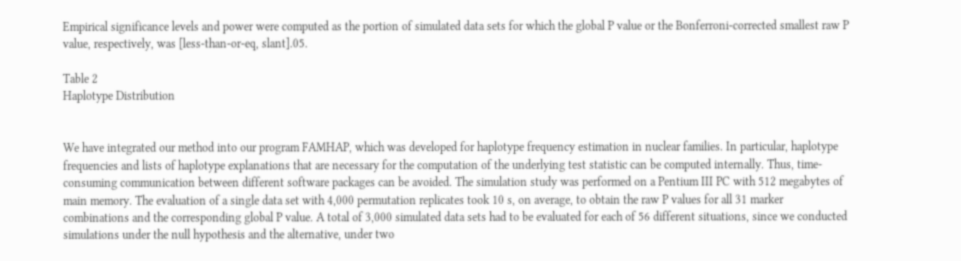Empirical significance levels and power were computed as the portion of simulated data sets for which the global P value or the Bonferroni-corrected smallest raw P value, respectively, was [less-than-or-eq, slant].05.

Table 2
Haplotype Distribution


We have integrated our method into our program FAMHAP, which was developed for haplotype frequency estimation in nuclear families. In particular, haplotype frequencies and lists of haplotype explanations that are necessary for the computation of the underlying test statistic can be computed internally. Thus, time-consuming communication between different software packages can be avoided. The simulation study was performed on a Pentium III PC with 512 megabytes of main memory. The evaluation of a single data set with 4,000 permutation replicates took 10 s, on average, to obtain the raw P values for all 31 marker combinations and the corresponding global P value. A total of 3,000 simulated data sets had to be evaluated for each of 56 different situations, since we conducted simulations under the null hypothesis and the alternative, under two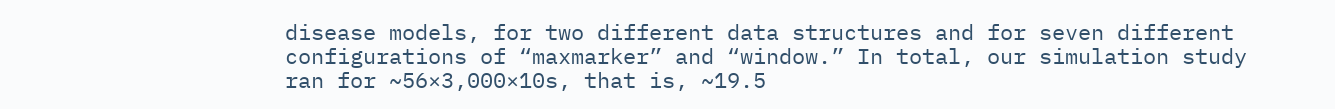disease models, for two different data structures and for seven different configurations of “maxmarker” and “window.” In total, our simulation study ran for ~56×3,000×10s, that is, ~19.5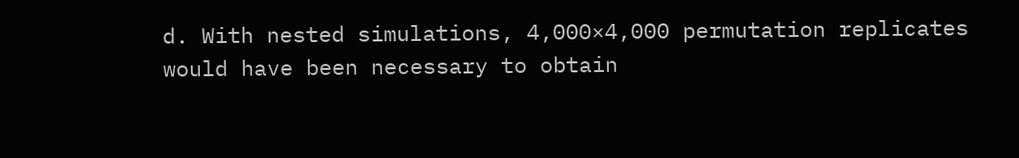d. With nested simulations, 4,000×4,000 permutation replicates would have been necessary to obtain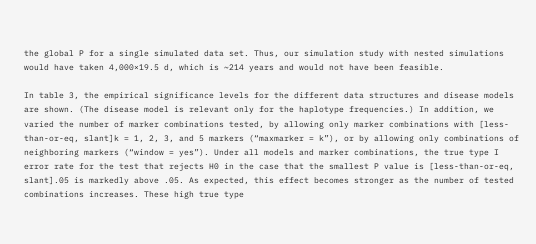the global P for a single simulated data set. Thus, our simulation study with nested simulations would have taken 4,000×19.5 d, which is ~214 years and would not have been feasible.

In table 3, the empirical significance levels for the different data structures and disease models are shown. (The disease model is relevant only for the haplotype frequencies.) In addition, we varied the number of marker combinations tested, by allowing only marker combinations with [less-than-or-eq, slant]k = 1, 2, 3, and 5 markers (“maxmarker = k”), or by allowing only combinations of neighboring markers (“window = yes”). Under all models and marker combinations, the true type I error rate for the test that rejects H0 in the case that the smallest P value is [less-than-or-eq, slant].05 is markedly above .05. As expected, this effect becomes stronger as the number of tested combinations increases. These high true type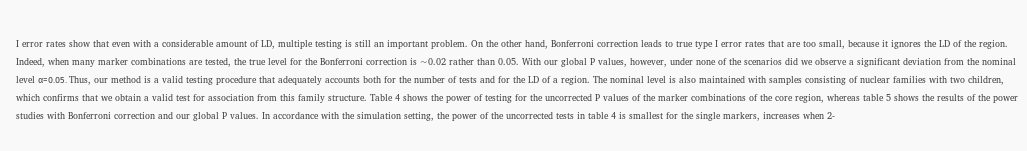I error rates show that even with a considerable amount of LD, multiple testing is still an important problem. On the other hand, Bonferroni correction leads to true type I error rates that are too small, because it ignores the LD of the region. Indeed, when many marker combinations are tested, the true level for the Bonferroni correction is ~0.02 rather than 0.05. With our global P values, however, under none of the scenarios did we observe a significant deviation from the nominal level α=0.05. Thus, our method is a valid testing procedure that adequately accounts both for the number of tests and for the LD of a region. The nominal level is also maintained with samples consisting of nuclear families with two children, which confirms that we obtain a valid test for association from this family structure. Table 4 shows the power of testing for the uncorrected P values of the marker combinations of the core region, whereas table 5 shows the results of the power studies with Bonferroni correction and our global P values. In accordance with the simulation setting, the power of the uncorrected tests in table 4 is smallest for the single markers, increases when 2-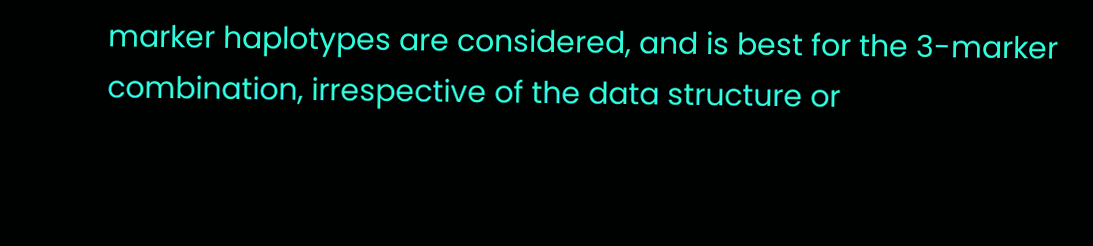marker haplotypes are considered, and is best for the 3-marker combination, irrespective of the data structure or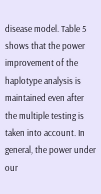disease model. Table 5 shows that the power improvement of the haplotype analysis is maintained even after the multiple testing is taken into account. In general, the power under our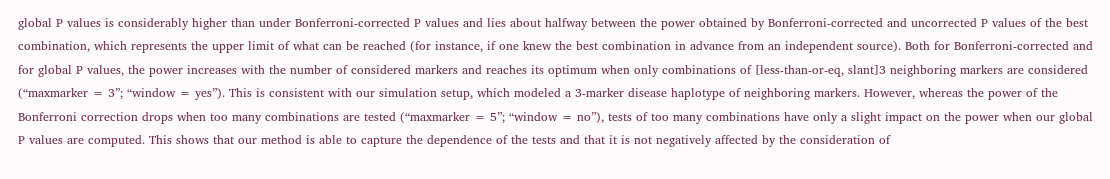global P values is considerably higher than under Bonferroni-corrected P values and lies about halfway between the power obtained by Bonferroni-corrected and uncorrected P values of the best combination, which represents the upper limit of what can be reached (for instance, if one knew the best combination in advance from an independent source). Both for Bonferroni-corrected and for global P values, the power increases with the number of considered markers and reaches its optimum when only combinations of [less-than-or-eq, slant]3 neighboring markers are considered (“maxmarker = 3”; “window = yes”). This is consistent with our simulation setup, which modeled a 3-marker disease haplotype of neighboring markers. However, whereas the power of the Bonferroni correction drops when too many combinations are tested (“maxmarker = 5”; “window = no”), tests of too many combinations have only a slight impact on the power when our global P values are computed. This shows that our method is able to capture the dependence of the tests and that it is not negatively affected by the consideration of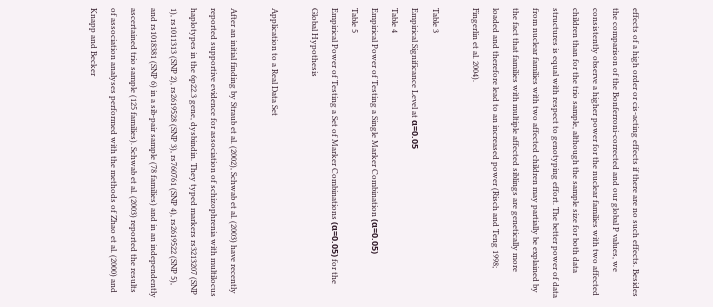effects of a high order or cis-acting effects if there are no such effects. Besides the comparison of the Bonferroni-corrected and our global P values, we consistently observe a higher power for the nuclear families with two affected children than for the trio sample, although the sample size for both data structures is equal with respect to genotyping effort. The better power of data from nuclear families with two affected children may partially be explained by the fact that families with multiple affected siblings are genetically more loaded and therefore lead to an increased power (Risch and Teng 1998; Fingerlin et al. 2004).

Table 3
Empirical Significance Level at α=0.05
Table 4
Empirical Power of Testing a Single Marker Combination (α=0.05)
Table 5
Empirical Power of Testing a Set of Marker Combinations (α=0.05) for the Global Hypothesis

Application to a Real Data Set

After an initial finding by Straub et al. (2002), Schwab et al. (2003) have recently reported supportive evidence for association of schizophrenia with multilocus haplotypes in the 6p22.3 gene, dysbindin. They typed markers rs3213207 (SNP 1), rs1011313 (SNP 2), rs2619528 (SNP 3), rs760761 (SNP 4), rs2619522 (SNP 5), and rs1018381 (SNP 6) in a sib-pair sample (78 families) and in an independently ascertained trio sample (125 families). Schwab et al. (2003) reported the results of association analyses performed with the methods of Zhao et al. (2000) and Knapp and Becker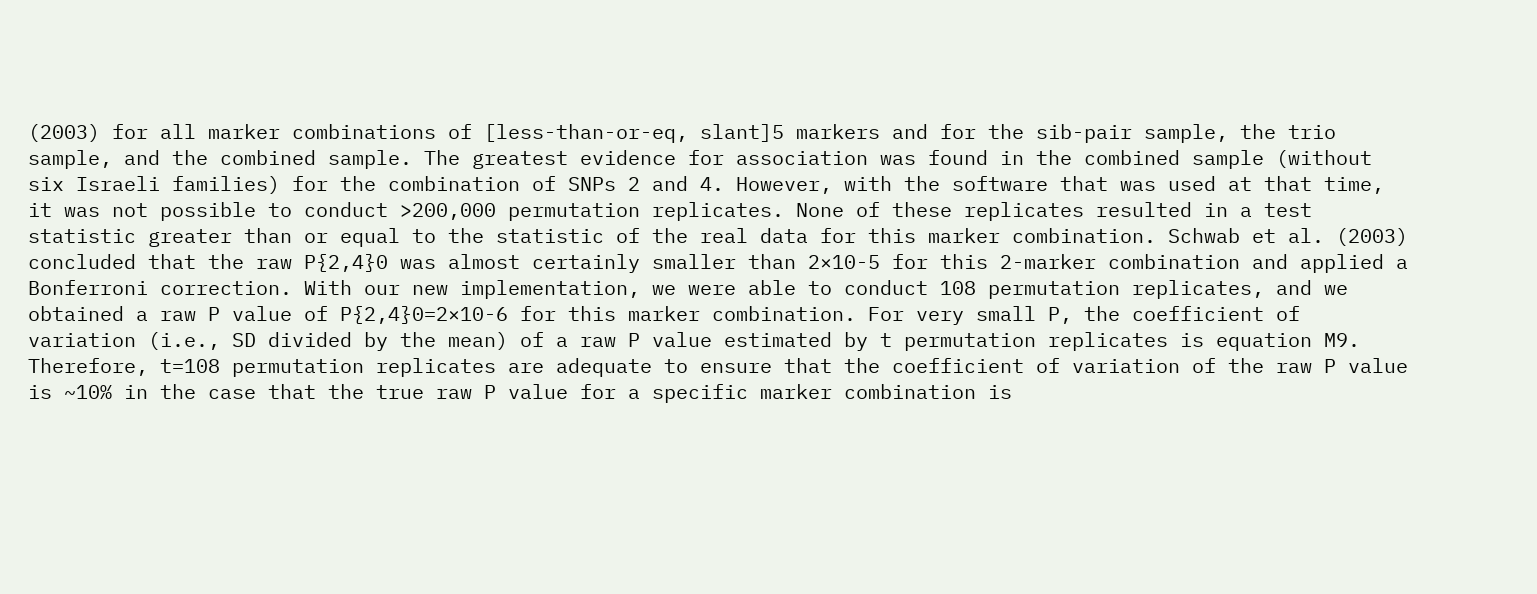(2003) for all marker combinations of [less-than-or-eq, slant]5 markers and for the sib-pair sample, the trio sample, and the combined sample. The greatest evidence for association was found in the combined sample (without six Israeli families) for the combination of SNPs 2 and 4. However, with the software that was used at that time, it was not possible to conduct >200,000 permutation replicates. None of these replicates resulted in a test statistic greater than or equal to the statistic of the real data for this marker combination. Schwab et al. (2003) concluded that the raw P{2,4}0 was almost certainly smaller than 2×10-5 for this 2-marker combination and applied a Bonferroni correction. With our new implementation, we were able to conduct 108 permutation replicates, and we obtained a raw P value of P{2,4}0=2×10-6 for this marker combination. For very small P, the coefficient of variation (i.e., SD divided by the mean) of a raw P value estimated by t permutation replicates is equation M9. Therefore, t=108 permutation replicates are adequate to ensure that the coefficient of variation of the raw P value is ~10% in the case that the true raw P value for a specific marker combination is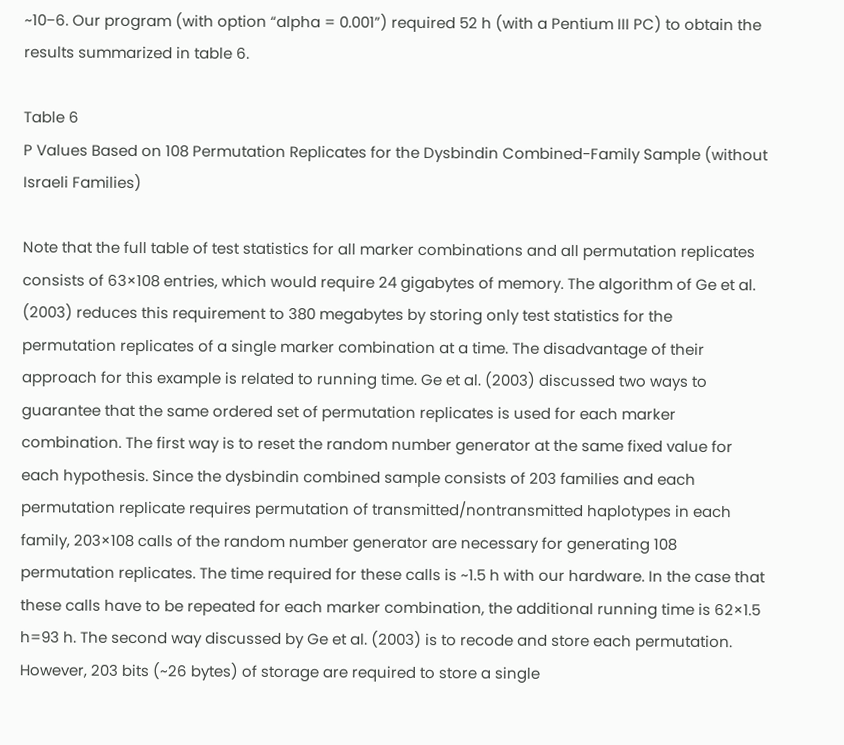~10−6. Our program (with option “alpha = 0.001”) required 52 h (with a Pentium III PC) to obtain the results summarized in table 6.

Table 6
P Values Based on 108 Permutation Replicates for the Dysbindin Combined-Family Sample (without Israeli Families)

Note that the full table of test statistics for all marker combinations and all permutation replicates consists of 63×108 entries, which would require 24 gigabytes of memory. The algorithm of Ge et al. (2003) reduces this requirement to 380 megabytes by storing only test statistics for the permutation replicates of a single marker combination at a time. The disadvantage of their approach for this example is related to running time. Ge et al. (2003) discussed two ways to guarantee that the same ordered set of permutation replicates is used for each marker combination. The first way is to reset the random number generator at the same fixed value for each hypothesis. Since the dysbindin combined sample consists of 203 families and each permutation replicate requires permutation of transmitted/nontransmitted haplotypes in each family, 203×108 calls of the random number generator are necessary for generating 108 permutation replicates. The time required for these calls is ~1.5 h with our hardware. In the case that these calls have to be repeated for each marker combination, the additional running time is 62×1.5 h=93 h. The second way discussed by Ge et al. (2003) is to recode and store each permutation. However, 203 bits (~26 bytes) of storage are required to store a single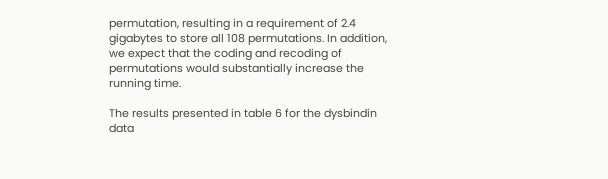permutation, resulting in a requirement of 2.4 gigabytes to store all 108 permutations. In addition, we expect that the coding and recoding of permutations would substantially increase the running time.

The results presented in table 6 for the dysbindin data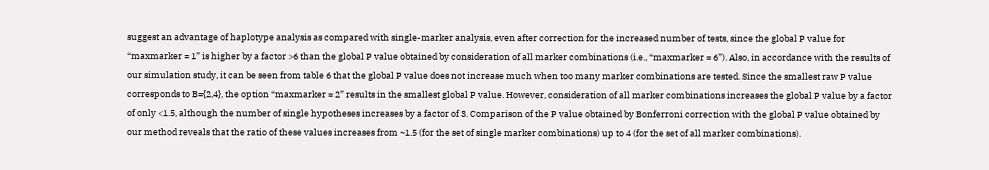suggest an advantage of haplotype analysis as compared with single-marker analysis, even after correction for the increased number of tests, since the global P value for “maxmarker = 1” is higher by a factor >6 than the global P value obtained by consideration of all marker combinations (i.e., “maxmarker = 6”). Also, in accordance with the results of our simulation study, it can be seen from table 6 that the global P value does not increase much when too many marker combinations are tested. Since the smallest raw P value corresponds to B={2,4}, the option “maxmarker = 2” results in the smallest global P value. However, consideration of all marker combinations increases the global P value by a factor of only <1.5, although the number of single hypotheses increases by a factor of 3. Comparison of the P value obtained by Bonferroni correction with the global P value obtained by our method reveals that the ratio of these values increases from ~1.5 (for the set of single marker combinations) up to 4 (for the set of all marker combinations).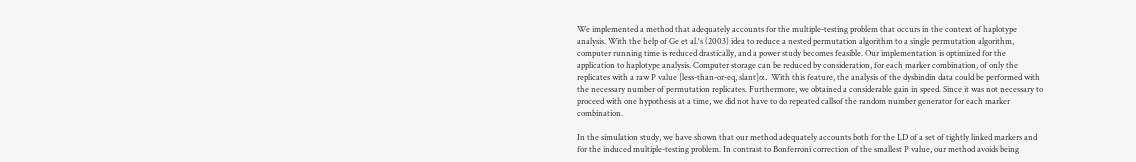We implemented a method that adequately accounts for the multiple-testing problem that occurs in the context of haplotype analysis. With the help of Ge et al.'s (2003) idea to reduce a nested permutation algorithm to a single permutation algorithm, computer running time is reduced drastically, and a power study becomes feasible. Our implementation is optimized for the application to haplotype analysis. Computer storage can be reduced by consideration, for each marker combination, of only the replicates with a raw P value [less-than-or-eq, slant]α. With this feature, the analysis of the dysbindin data could be performed with the necessary number of permutation replicates. Furthermore, we obtained a considerable gain in speed. Since it was not necessary to proceed with one hypothesis at a time, we did not have to do repeated callsof the random number generator for each marker combination.

In the simulation study, we have shown that our method adequately accounts both for the LD of a set of tightly linked markers and for the induced multiple-testing problem. In contrast to Bonferroni correction of the smallest P value, our method avoids being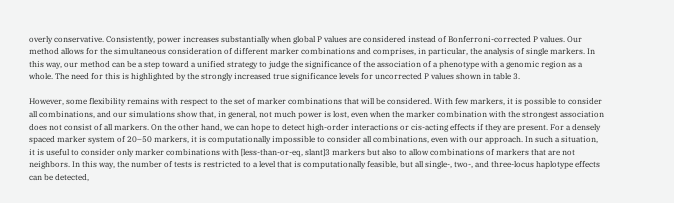overly conservative. Consistently, power increases substantially when global P values are considered instead of Bonferroni-corrected P values. Our method allows for the simultaneous consideration of different marker combinations and comprises, in particular, the analysis of single markers. In this way, our method can be a step toward a unified strategy to judge the significance of the association of a phenotype with a genomic region as a whole. The need for this is highlighted by the strongly increased true significance levels for uncorrected P values shown in table 3.

However, some flexibility remains with respect to the set of marker combinations that will be considered. With few markers, it is possible to consider all combinations, and our simulations show that, in general, not much power is lost, even when the marker combination with the strongest association does not consist of all markers. On the other hand, we can hope to detect high-order interactions or cis-acting effects if they are present. For a densely spaced marker system of 20–50 markers, it is computationally impossible to consider all combinations, even with our approach. In such a situation, it is useful to consider only marker combinations with [less-than-or-eq, slant]3 markers but also to allow combinations of markers that are not neighbors. In this way, the number of tests is restricted to a level that is computationally feasible, but all single-, two-, and three-locus haplotype effects can be detected,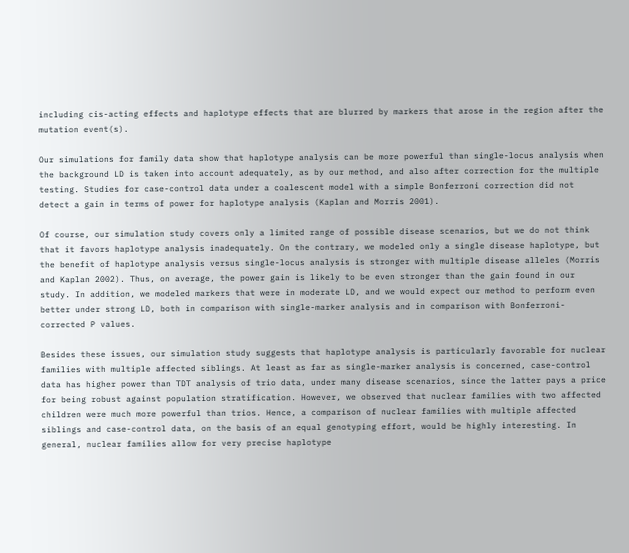including cis-acting effects and haplotype effects that are blurred by markers that arose in the region after the mutation event(s).

Our simulations for family data show that haplotype analysis can be more powerful than single-locus analysis when the background LD is taken into account adequately, as by our method, and also after correction for the multiple testing. Studies for case-control data under a coalescent model with a simple Bonferroni correction did not detect a gain in terms of power for haplotype analysis (Kaplan and Morris 2001).

Of course, our simulation study covers only a limited range of possible disease scenarios, but we do not think that it favors haplotype analysis inadequately. On the contrary, we modeled only a single disease haplotype, but the benefit of haplotype analysis versus single-locus analysis is stronger with multiple disease alleles (Morris and Kaplan 2002). Thus, on average, the power gain is likely to be even stronger than the gain found in our study. In addition, we modeled markers that were in moderate LD, and we would expect our method to perform even better under strong LD, both in comparison with single-marker analysis and in comparison with Bonferroni-corrected P values.

Besides these issues, our simulation study suggests that haplotype analysis is particularly favorable for nuclear families with multiple affected siblings. At least as far as single-marker analysis is concerned, case-control data has higher power than TDT analysis of trio data, under many disease scenarios, since the latter pays a price for being robust against population stratification. However, we observed that nuclear families with two affected children were much more powerful than trios. Hence, a comparison of nuclear families with multiple affected siblings and case-control data, on the basis of an equal genotyping effort, would be highly interesting. In general, nuclear families allow for very precise haplotype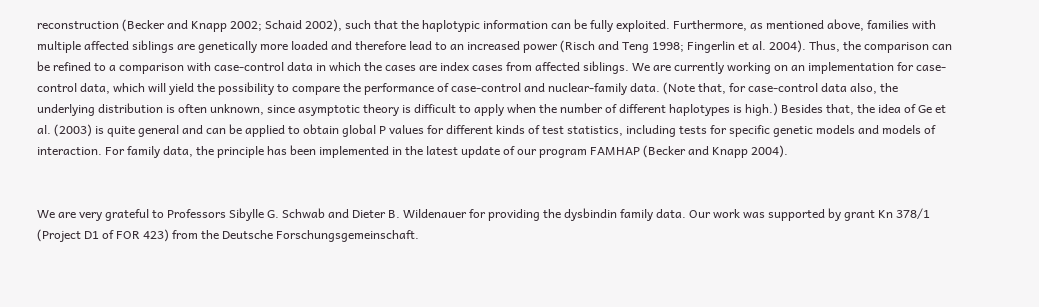reconstruction (Becker and Knapp 2002; Schaid 2002), such that the haplotypic information can be fully exploited. Furthermore, as mentioned above, families with multiple affected siblings are genetically more loaded and therefore lead to an increased power (Risch and Teng 1998; Fingerlin et al. 2004). Thus, the comparison can be refined to a comparison with case-control data in which the cases are index cases from affected siblings. We are currently working on an implementation for case-control data, which will yield the possibility to compare the performance of case-control and nuclear-family data. (Note that, for case-control data also, the underlying distribution is often unknown, since asymptotic theory is difficult to apply when the number of different haplotypes is high.) Besides that, the idea of Ge et al. (2003) is quite general and can be applied to obtain global P values for different kinds of test statistics, including tests for specific genetic models and models of interaction. For family data, the principle has been implemented in the latest update of our program FAMHAP (Becker and Knapp 2004).


We are very grateful to Professors Sibylle G. Schwab and Dieter B. Wildenauer for providing the dysbindin family data. Our work was supported by grant Kn 378/1 (Project D1 of FOR 423) from the Deutsche Forschungsgemeinschaft.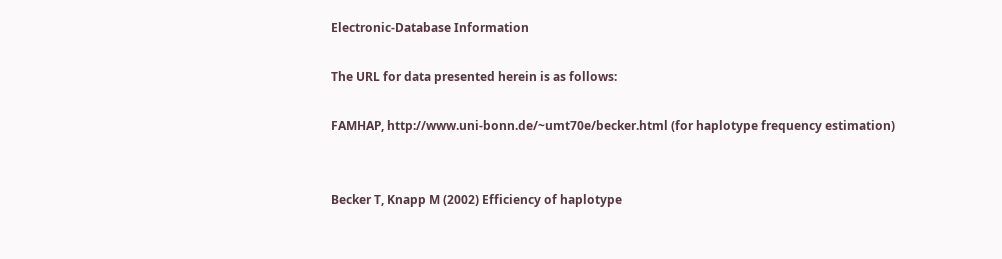Electronic-Database Information

The URL for data presented herein is as follows:

FAMHAP, http://www.uni-bonn.de/~umt70e/becker.html (for haplotype frequency estimation)


Becker T, Knapp M (2002) Efficiency of haplotype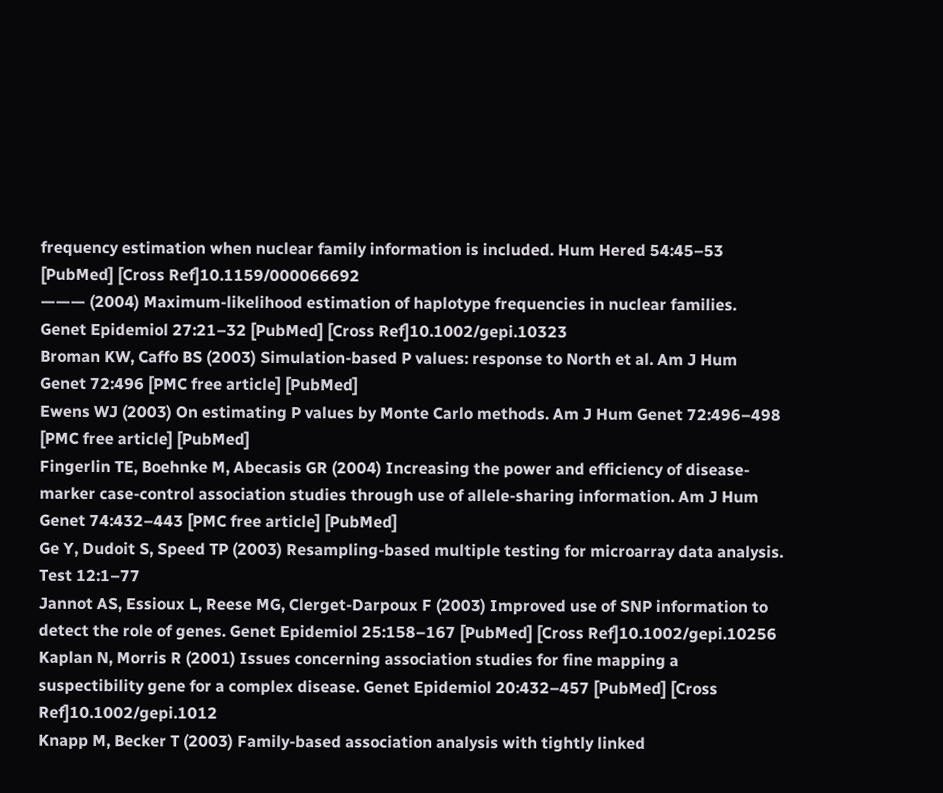frequency estimation when nuclear family information is included. Hum Hered 54:45–53 [PubMed] [Cross Ref]10.1159/000066692
——— (2004) Maximum-likelihood estimation of haplotype frequencies in nuclear families. Genet Epidemiol 27:21–32 [PubMed] [Cross Ref]10.1002/gepi.10323
Broman KW, Caffo BS (2003) Simulation-based P values: response to North et al. Am J Hum Genet 72:496 [PMC free article] [PubMed]
Ewens WJ (2003) On estimating P values by Monte Carlo methods. Am J Hum Genet 72:496–498 [PMC free article] [PubMed]
Fingerlin TE, Boehnke M, Abecasis GR (2004) Increasing the power and efficiency of disease-marker case-control association studies through use of allele-sharing information. Am J Hum Genet 74:432–443 [PMC free article] [PubMed]
Ge Y, Dudoit S, Speed TP (2003) Resampling-based multiple testing for microarray data analysis. Test 12:1–77
Jannot AS, Essioux L, Reese MG, Clerget-Darpoux F (2003) Improved use of SNP information to detect the role of genes. Genet Epidemiol 25:158–167 [PubMed] [Cross Ref]10.1002/gepi.10256
Kaplan N, Morris R (2001) Issues concerning association studies for fine mapping a suspectibility gene for a complex disease. Genet Epidemiol 20:432–457 [PubMed] [Cross Ref]10.1002/gepi.1012
Knapp M, Becker T (2003) Family-based association analysis with tightly linked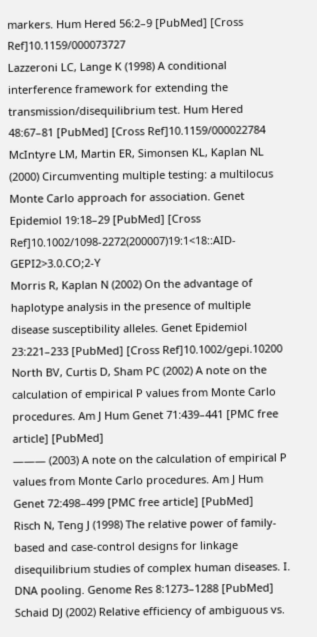markers. Hum Hered 56:2–9 [PubMed] [Cross Ref]10.1159/000073727
Lazzeroni LC, Lange K (1998) A conditional interference framework for extending the transmission/disequilibrium test. Hum Hered 48:67–81 [PubMed] [Cross Ref]10.1159/000022784
McIntyre LM, Martin ER, Simonsen KL, Kaplan NL (2000) Circumventing multiple testing: a multilocus Monte Carlo approach for association. Genet Epidemiol 19:18–29 [PubMed] [Cross Ref]10.1002/1098-2272(200007)19:1<18::AID-GEPI2>3.0.CO;2-Y
Morris R, Kaplan N (2002) On the advantage of haplotype analysis in the presence of multiple disease susceptibility alleles. Genet Epidemiol 23:221–233 [PubMed] [Cross Ref]10.1002/gepi.10200
North BV, Curtis D, Sham PC (2002) A note on the calculation of empirical P values from Monte Carlo procedures. Am J Hum Genet 71:439–441 [PMC free article] [PubMed]
——— (2003) A note on the calculation of empirical P values from Monte Carlo procedures. Am J Hum Genet 72:498–499 [PMC free article] [PubMed]
Risch N, Teng J (1998) The relative power of family-based and case-control designs for linkage disequilibrium studies of complex human diseases. I. DNA pooling. Genome Res 8:1273–1288 [PubMed]
Schaid DJ (2002) Relative efficiency of ambiguous vs.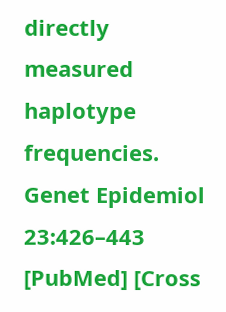directly measured haplotype frequencies. Genet Epidemiol 23:426–443 [PubMed] [Cross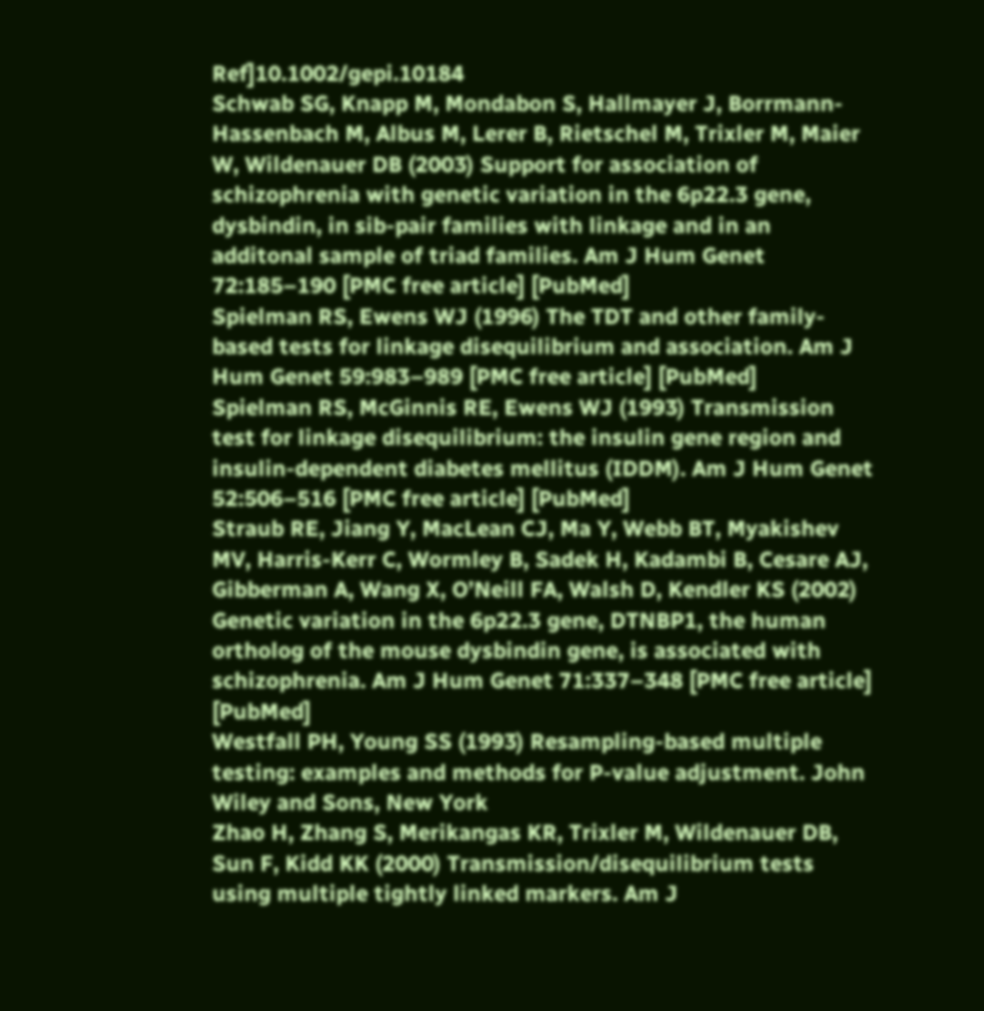Ref]10.1002/gepi.10184
Schwab SG, Knapp M, Mondabon S, Hallmayer J, Borrmann-Hassenbach M, Albus M, Lerer B, Rietschel M, Trixler M, Maier W, Wildenauer DB (2003) Support for association of schizophrenia with genetic variation in the 6p22.3 gene, dysbindin, in sib-pair families with linkage and in an additonal sample of triad families. Am J Hum Genet 72:185–190 [PMC free article] [PubMed]
Spielman RS, Ewens WJ (1996) The TDT and other family-based tests for linkage disequilibrium and association. Am J Hum Genet 59:983–989 [PMC free article] [PubMed]
Spielman RS, McGinnis RE, Ewens WJ (1993) Transmission test for linkage disequilibrium: the insulin gene region and insulin-dependent diabetes mellitus (IDDM). Am J Hum Genet 52:506–516 [PMC free article] [PubMed]
Straub RE, Jiang Y, MacLean CJ, Ma Y, Webb BT, Myakishev MV, Harris-Kerr C, Wormley B, Sadek H, Kadambi B, Cesare AJ, Gibberman A, Wang X, O’Neill FA, Walsh D, Kendler KS (2002) Genetic variation in the 6p22.3 gene, DTNBP1, the human ortholog of the mouse dysbindin gene, is associated with schizophrenia. Am J Hum Genet 71:337–348 [PMC free article] [PubMed]
Westfall PH, Young SS (1993) Resampling-based multiple testing: examples and methods for P-value adjustment. John Wiley and Sons, New York
Zhao H, Zhang S, Merikangas KR, Trixler M, Wildenauer DB, Sun F, Kidd KK (2000) Transmission/disequilibrium tests using multiple tightly linked markers. Am J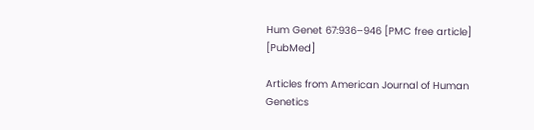Hum Genet 67:936–946 [PMC free article] [PubMed]

Articles from American Journal of Human Genetics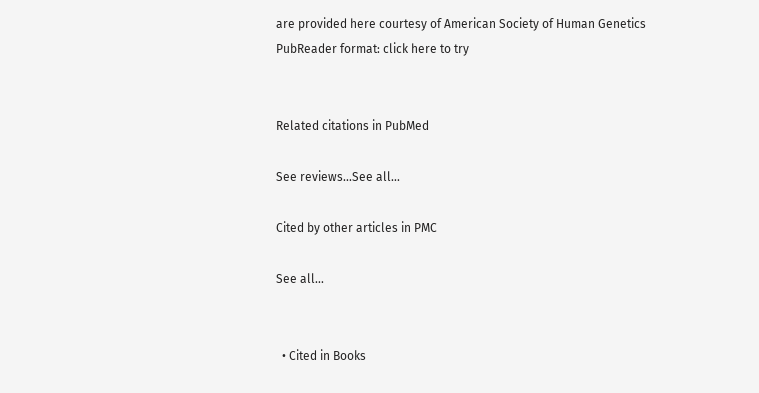are provided here courtesy of American Society of Human Genetics
PubReader format: click here to try


Related citations in PubMed

See reviews...See all...

Cited by other articles in PMC

See all...


  • Cited in Books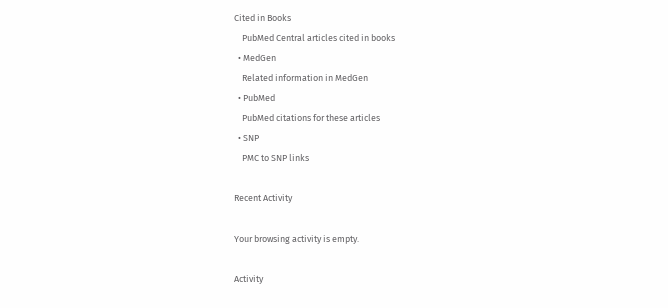Cited in Books
    PubMed Central articles cited in books
  • MedGen
    Related information in MedGen
  • PubMed
    PubMed citations for these articles
  • SNP
    PMC to SNP links

Recent Activity

Your browsing activity is empty.

Activity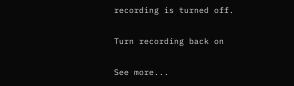recording is turned off.

Turn recording back on

See more...